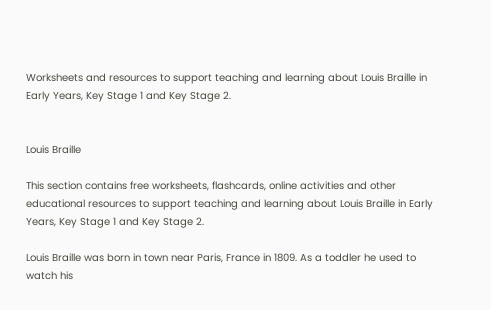Worksheets and resources to support teaching and learning about Louis Braille in Early Years, Key Stage 1 and Key Stage 2.


Louis Braille

This section contains free worksheets, flashcards, online activities and other educational resources to support teaching and learning about Louis Braille in Early Years, Key Stage 1 and Key Stage 2.

Louis Braille was born in town near Paris, France in 1809. As a toddler he used to watch his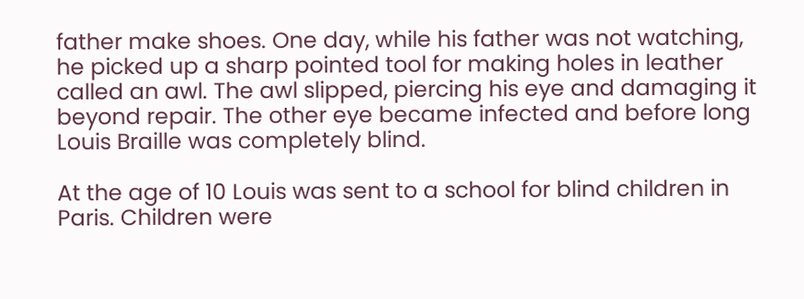father make shoes. One day, while his father was not watching, he picked up a sharp pointed tool for making holes in leather called an awl. The awl slipped, piercing his eye and damaging it beyond repair. The other eye became infected and before long Louis Braille was completely blind.

At the age of 10 Louis was sent to a school for blind children in Paris. Children were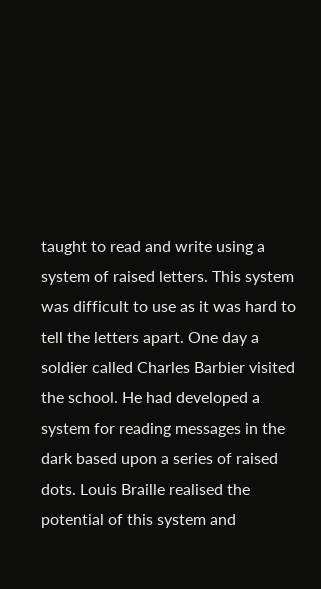taught to read and write using a system of raised letters. This system was difficult to use as it was hard to tell the letters apart. One day a soldier called Charles Barbier visited the school. He had developed a system for reading messages in the dark based upon a series of raised dots. Louis Braille realised the potential of this system and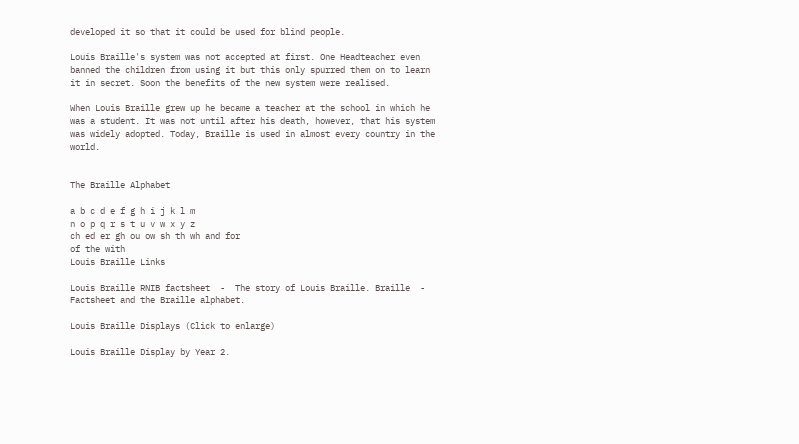developed it so that it could be used for blind people.

Louis Braille's system was not accepted at first. One Headteacher even banned the children from using it but this only spurred them on to learn it in secret. Soon the benefits of the new system were realised.

When Louis Braille grew up he became a teacher at the school in which he was a student. It was not until after his death, however, that his system was widely adopted. Today, Braille is used in almost every country in the world.


The Braille Alphabet

a b c d e f g h i j k l m
n o p q r s t u v w x y z
ch ed er gh ou ow sh th wh and for
of the with
Louis Braille Links

Louis Braille RNIB factsheet  -  The story of Louis Braille. Braille  -  Factsheet and the Braille alphabet.

Louis Braille Displays (Click to enlarge)

Louis Braille Display by Year 2.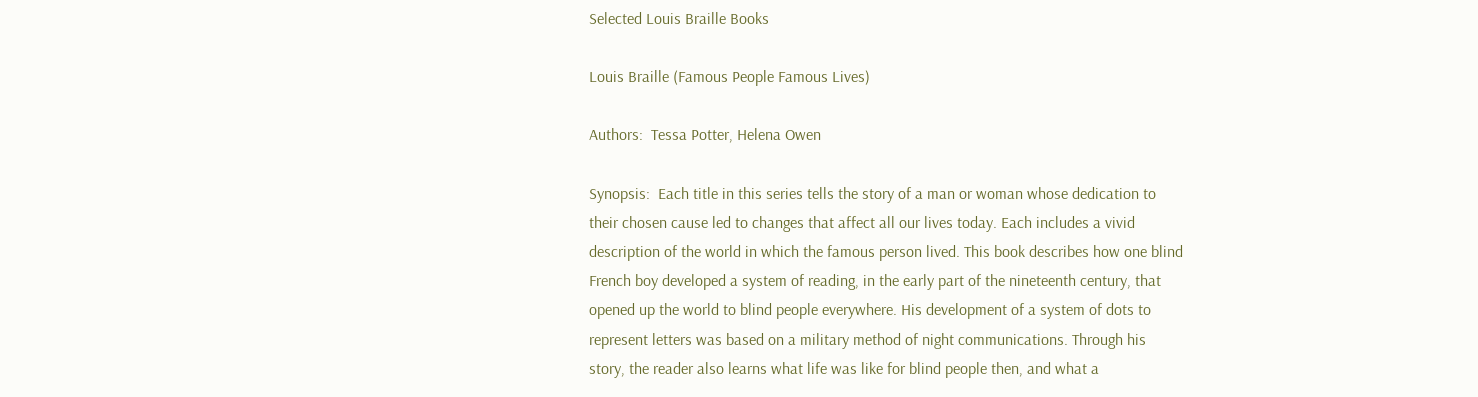Selected Louis Braille Books

Louis Braille (Famous People Famous Lives)

Authors:  Tessa Potter, Helena Owen

Synopsis:  Each title in this series tells the story of a man or woman whose dedication to their chosen cause led to changes that affect all our lives today. Each includes a vivid description of the world in which the famous person lived. This book describes how one blind French boy developed a system of reading, in the early part of the nineteenth century, that opened up the world to blind people everywhere. His development of a system of dots to represent letters was based on a military method of night communications. Through his story, the reader also learns what life was like for blind people then, and what a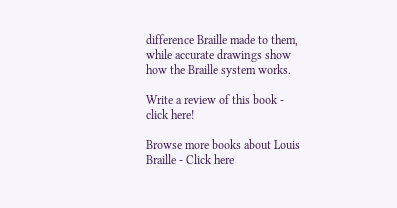difference Braille made to them, while accurate drawings show how the Braille system works.

Write a review of this book - click here!

Browse more books about Louis Braille - Click here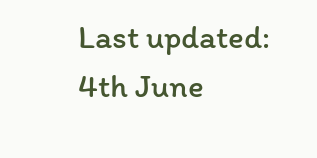Last updated:  4th June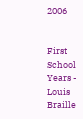2006


First School Years - Louis Braille